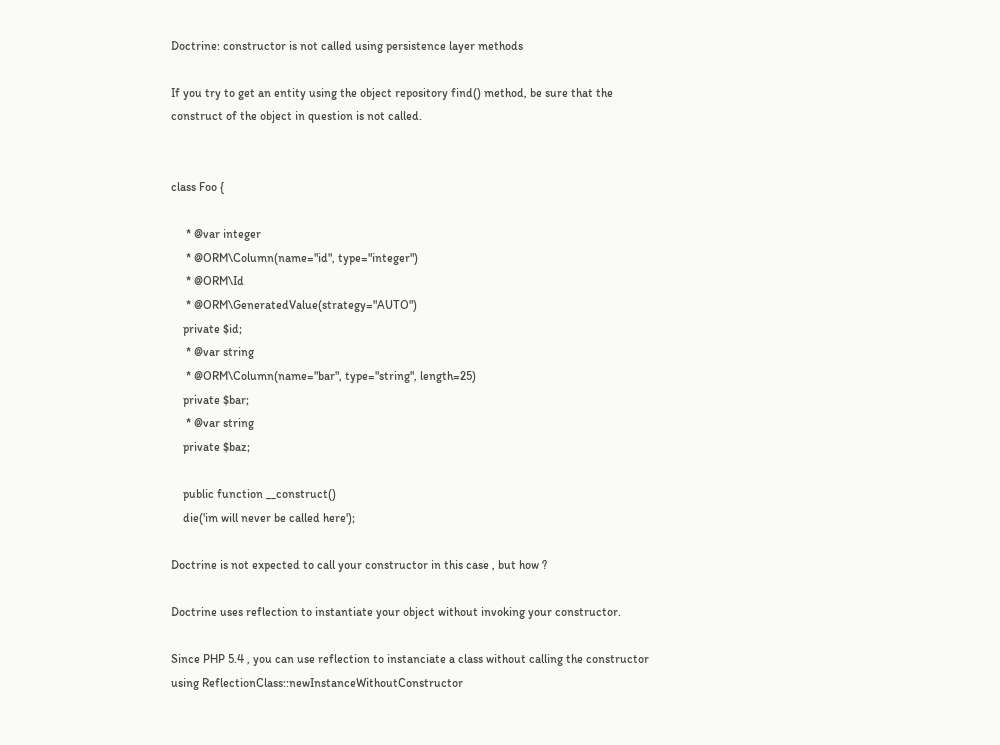Doctrine: constructor is not called using persistence layer methods

If you try to get an entity using the object repository find() method, be sure that the construct of the object in question is not called.


class Foo {

     * @var integer
     * @ORM\Column(name="id", type="integer")
     * @ORM\Id
     * @ORM\GeneratedValue(strategy="AUTO")
    private $id;
     * @var string
     * @ORM\Column(name="bar", type="string", length=25)
    private $bar;
     * @var string
    private $baz;

    public function __construct()
    die('im will never be called here');

Doctrine is not expected to call your constructor in this case , but how ?

Doctrine uses reflection to instantiate your object without invoking your constructor.

Since PHP 5.4 , you can use reflection to instanciate a class without calling the constructor using ReflectionClass::newInstanceWithoutConstructor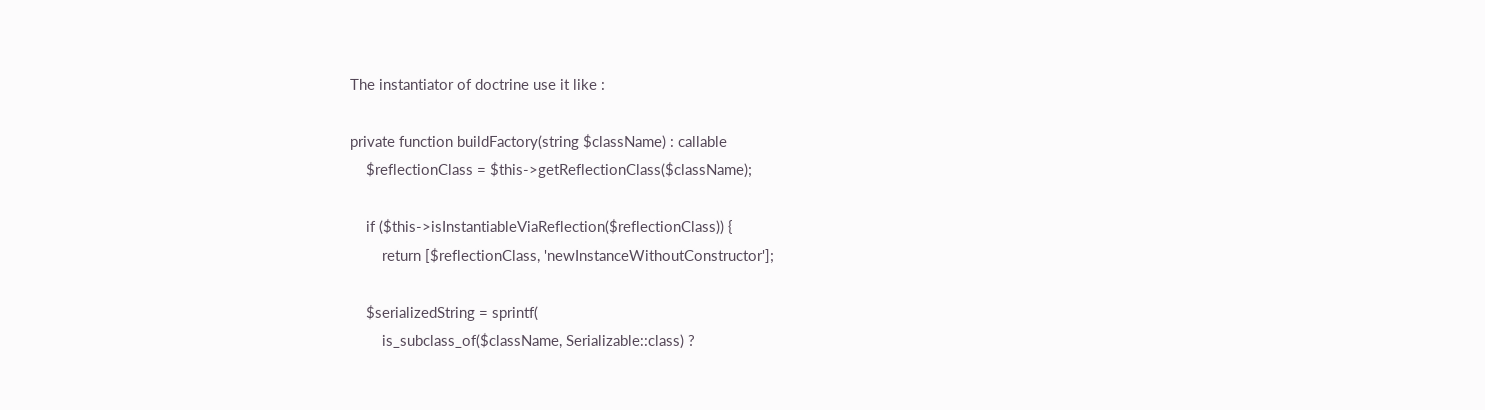The instantiator of doctrine use it like :

private function buildFactory(string $className) : callable
    $reflectionClass = $this->getReflectionClass($className);

    if ($this->isInstantiableViaReflection($reflectionClass)) {
        return [$reflectionClass, 'newInstanceWithoutConstructor'];

    $serializedString = sprintf(
        is_subclass_of($className, Serializable::class) ?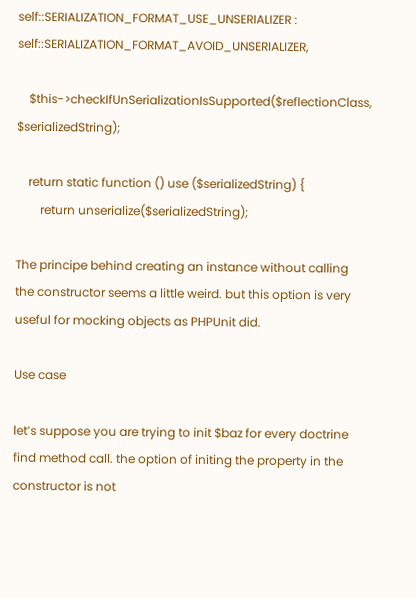self::SERIALIZATION_FORMAT_USE_UNSERIALIZER : self::SERIALIZATION_FORMAT_AVOID_UNSERIALIZER,

    $this->checkIfUnSerializationIsSupported($reflectionClass, $serializedString);

    return static function () use ($serializedString) {
        return unserialize($serializedString);

The principe behind creating an instance without calling the constructor seems a little weird. but this option is very useful for mocking objects as PHPUnit did.

Use case

let’s suppose you are trying to init $baz for every doctrine find method call. the option of initing the property in the constructor is not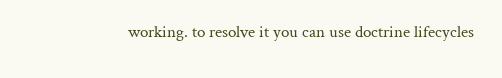working. to resolve it you can use doctrine lifecycles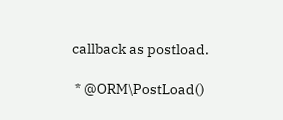callback as postload.

 * @ORM\PostLoad()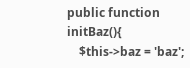public function initBaz(){
    $this->baz = 'baz';